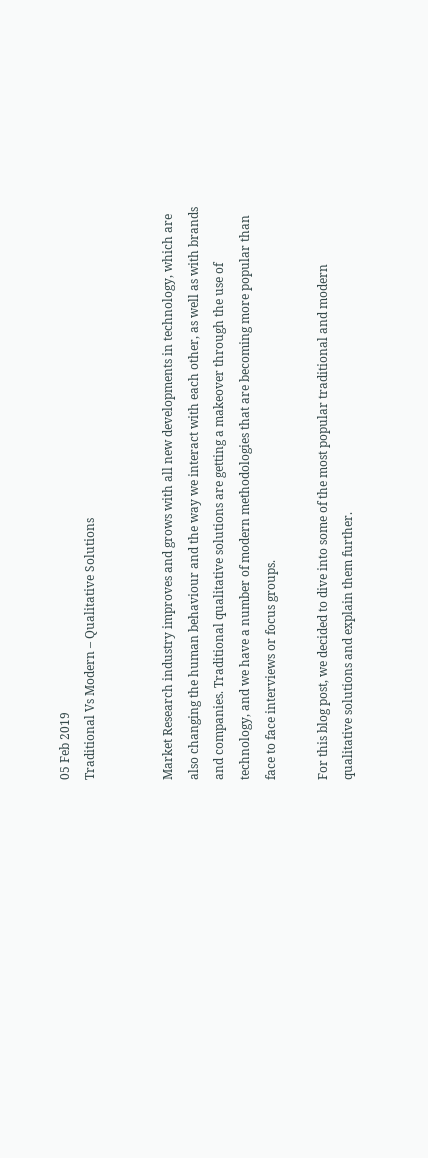05 Feb 2019
Traditional Vs Modern – Qualitative Solutions


Market Research industry improves and grows with all new developments in technology, which are also changing the human behaviour and the way we interact with each other, as well as with brands and companies. Traditional qualitative solutions are getting a makeover through the use of technology, and we have a number of modern methodologies that are becoming more popular than face to face interviews or focus groups.

For this blog post, we decided to dive into some of the most popular traditional and modern qualitative solutions and explain them further.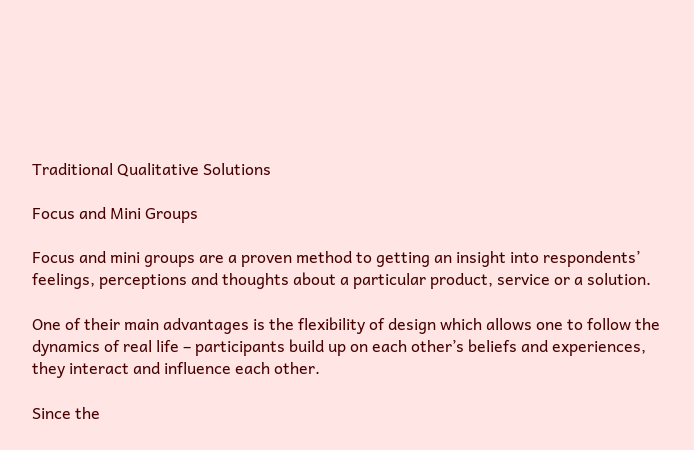Traditional Qualitative Solutions

Focus and Mini Groups

Focus and mini groups are a proven method to getting an insight into respondents’ feelings, perceptions and thoughts about a particular product, service or a solution.

One of their main advantages is the flexibility of design which allows one to follow the dynamics of real life – participants build up on each other’s beliefs and experiences, they interact and influence each other.

Since the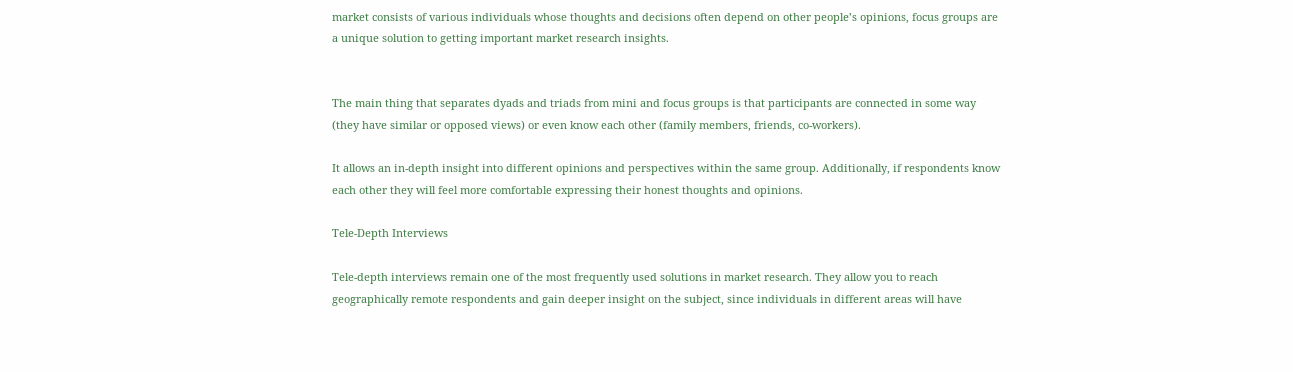market consists of various individuals whose thoughts and decisions often depend on other people’s opinions, focus groups are a unique solution to getting important market research insights.


The main thing that separates dyads and triads from mini and focus groups is that participants are connected in some way (they have similar or opposed views) or even know each other (family members, friends, co-workers).

It allows an in-depth insight into different opinions and perspectives within the same group. Additionally, if respondents know each other they will feel more comfortable expressing their honest thoughts and opinions.

Tele-Depth Interviews

Tele-depth interviews remain one of the most frequently used solutions in market research. They allow you to reach geographically remote respondents and gain deeper insight on the subject, since individuals in different areas will have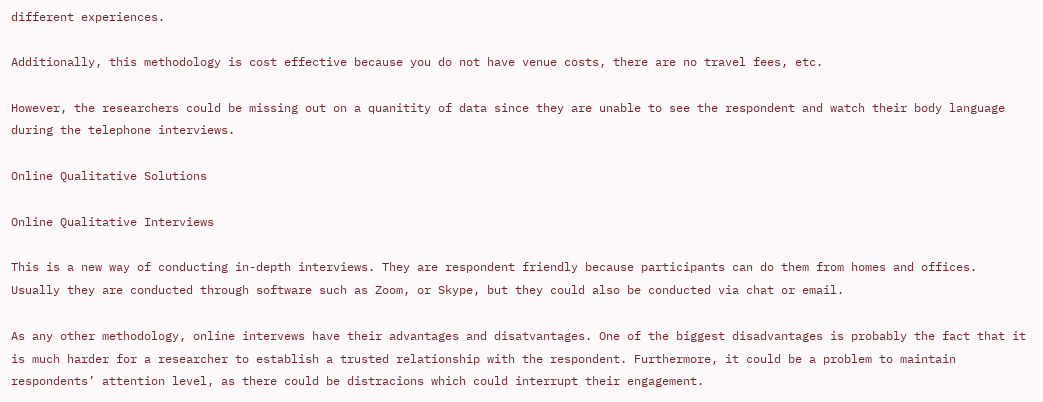different experiences.

Additionally, this methodology is cost effective because you do not have venue costs, there are no travel fees, etc.

However, the researchers could be missing out on a quanitity of data since they are unable to see the respondent and watch their body language during the telephone interviews.

Online Qualitative Solutions

Online Qualitative Interviews

This is a new way of conducting in-depth interviews. They are respondent friendly because participants can do them from homes and offices. Usually they are conducted through software such as Zoom, or Skype, but they could also be conducted via chat or email.

As any other methodology, online intervews have their advantages and disatvantages. One of the biggest disadvantages is probably the fact that it is much harder for a researcher to establish a trusted relationship with the respondent. Furthermore, it could be a problem to maintain respondents’ attention level, as there could be distracions which could interrupt their engagement.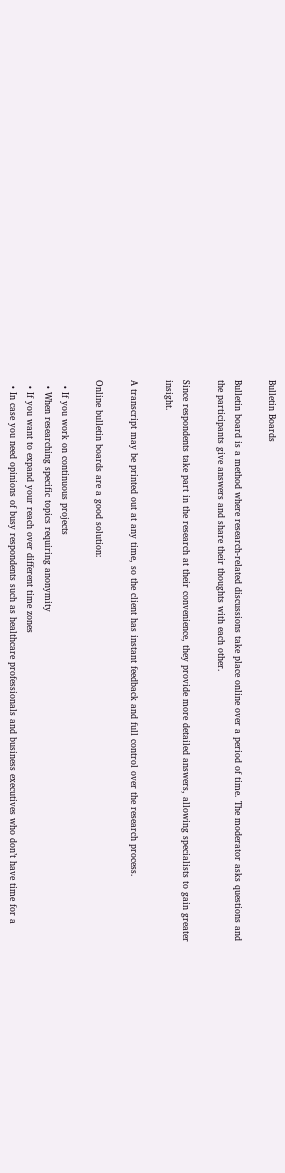Bulletin Boards

Bulletin board is a method where research-related discussions take place online over a period of time. The moderator asks questions and the participants give answers and share their thoughts with each other.

Since respondents take part in the research at their convenience, they provide more detailed answers, allowing specialists to gain greater insight.

A transcript may be printed out at any time, so the client has instant feedback and full control over the research process.

Online bulletin boards are a good solution:

  • If you work on continuous projects
  • When researching specific topics requiring anonymity
  • If you want to expand your reach over different time zones
  • In case you need opinions of busy respondents such as healthcare professionals and business executives who don’t have time for a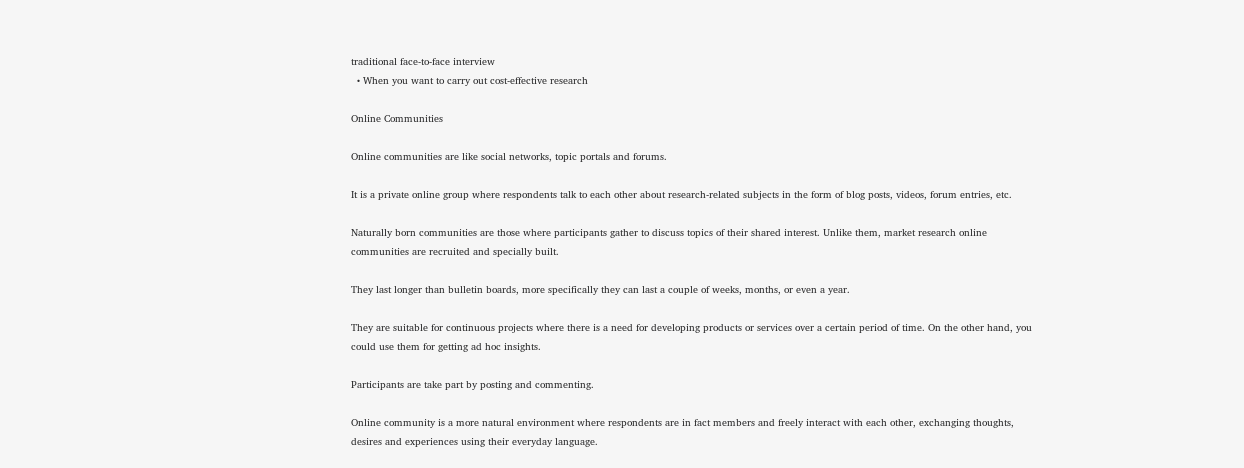traditional face-to-face interview
  • When you want to carry out cost-effective research

Online Communities

Online communities are like social networks, topic portals and forums.

It is a private online group where respondents talk to each other about research-related subjects in the form of blog posts, videos, forum entries, etc.

Naturally born communities are those where participants gather to discuss topics of their shared interest. Unlike them, market research online communities are recruited and specially built.

They last longer than bulletin boards, more specifically they can last a couple of weeks, months, or even a year.

They are suitable for continuous projects where there is a need for developing products or services over a certain period of time. On the other hand, you could use them for getting ad hoc insights.

Participants are take part by posting and commenting.

Online community is a more natural environment where respondents are in fact members and freely interact with each other, exchanging thoughts, desires and experiences using their everyday language.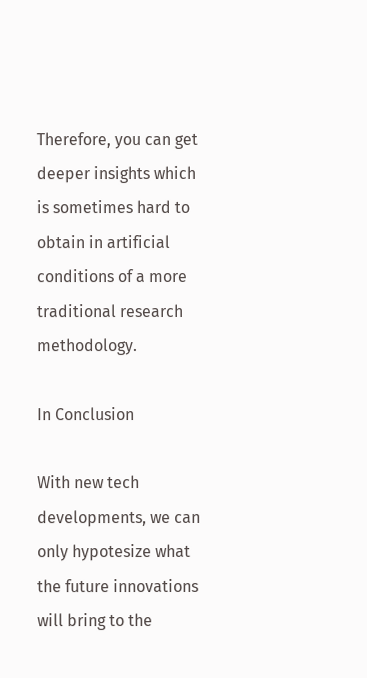Therefore, you can get deeper insights which is sometimes hard to obtain in artificial conditions of a more traditional research methodology.

In Conclusion

With new tech developments, we can only hypotesize what the future innovations will bring to the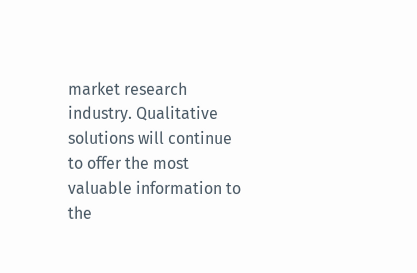market research industry. Qualitative solutions will continue to offer the most valuable information to the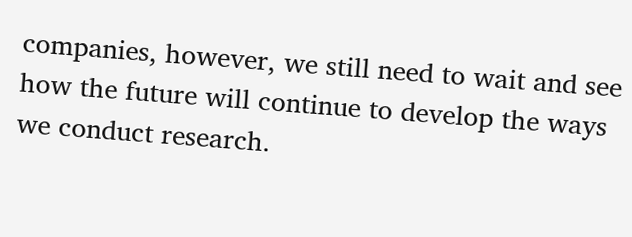companies, however, we still need to wait and see how the future will continue to develop the ways we conduct research.